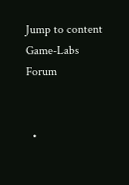Jump to content
Game-Labs Forum


  •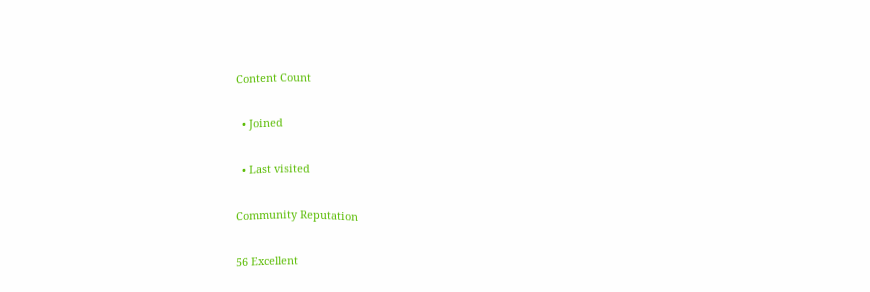Content Count

  • Joined

  • Last visited

Community Reputation

56 Excellent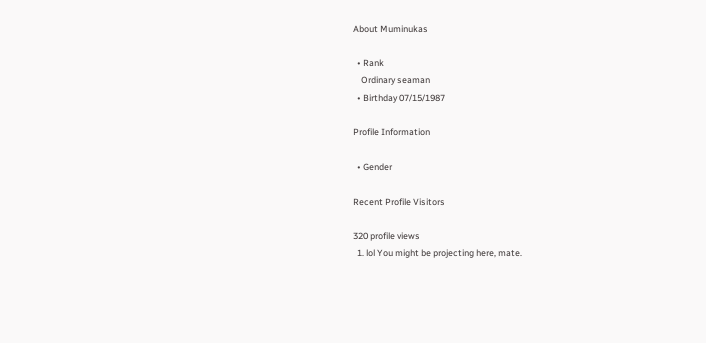About Muminukas

  • Rank
    Ordinary seaman
  • Birthday 07/15/1987

Profile Information

  • Gender

Recent Profile Visitors

320 profile views
  1. lol You might be projecting here, mate.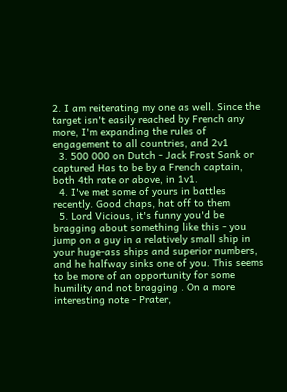2. I am reiterating my one as well. Since the target isn't easily reached by French any more, I'm expanding the rules of engagement to all countries, and 2v1
  3. 500 000 on Dutch - Jack Frost Sank or captured Has to be by a French captain, both 4th rate or above, in 1v1.
  4. I've met some of yours in battles recently. Good chaps, hat off to them
  5. Lord Vicious, it's funny you'd be bragging about something like this - you jump on a guy in a relatively small ship in your huge-ass ships and superior numbers, and he halfway sinks one of you. This seems to be more of an opportunity for some humility and not bragging . On a more interesting note - Prater,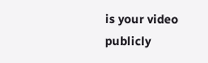is your video publicly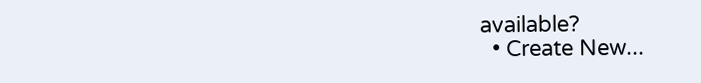available?
  • Create New...